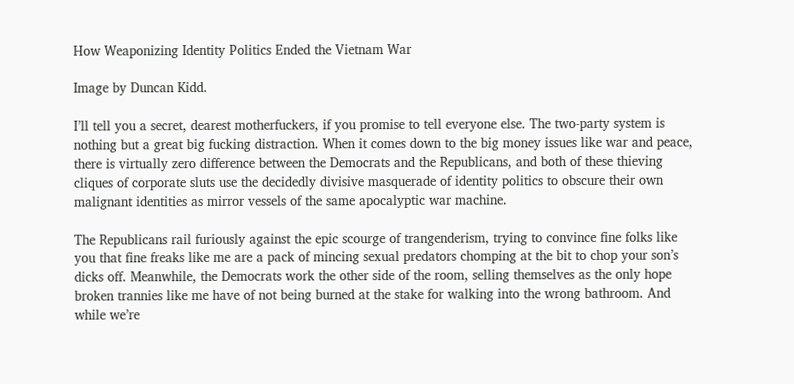How Weaponizing Identity Politics Ended the Vietnam War

Image by Duncan Kidd.

I’ll tell you a secret, dearest motherfuckers, if you promise to tell everyone else. The two-party system is nothing but a great big fucking distraction. When it comes down to the big money issues like war and peace, there is virtually zero difference between the Democrats and the Republicans, and both of these thieving cliques of corporate sluts use the decidedly divisive masquerade of identity politics to obscure their own malignant identities as mirror vessels of the same apocalyptic war machine.

The Republicans rail furiously against the epic scourge of trangenderism, trying to convince fine folks like you that fine freaks like me are a pack of mincing sexual predators chomping at the bit to chop your son’s dicks off. Meanwhile, the Democrats work the other side of the room, selling themselves as the only hope broken trannies like me have of not being burned at the stake for walking into the wrong bathroom. And while we’re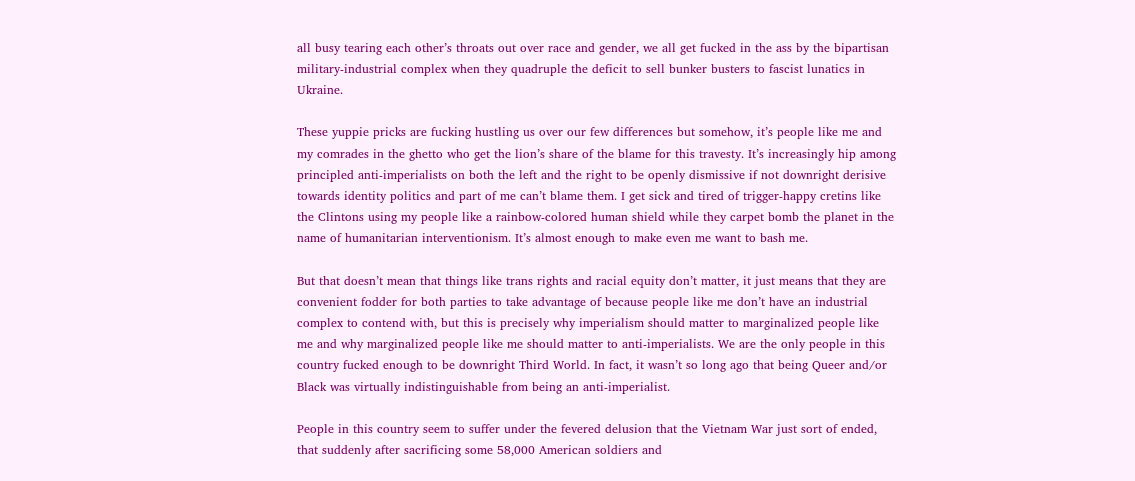all busy tearing each other’s throats out over race and gender, we all get fucked in the ass by the bipartisan military-industrial complex when they quadruple the deficit to sell bunker busters to fascist lunatics in Ukraine.

These yuppie pricks are fucking hustling us over our few differences but somehow, it’s people like me and my comrades in the ghetto who get the lion’s share of the blame for this travesty. It’s increasingly hip among principled anti-imperialists on both the left and the right to be openly dismissive if not downright derisive towards identity politics and part of me can’t blame them. I get sick and tired of trigger-happy cretins like the Clintons using my people like a rainbow-colored human shield while they carpet bomb the planet in the name of humanitarian interventionism. It’s almost enough to make even me want to bash me.

But that doesn’t mean that things like trans rights and racial equity don’t matter, it just means that they are convenient fodder for both parties to take advantage of because people like me don’t have an industrial complex to contend with, but this is precisely why imperialism should matter to marginalized people like me and why marginalized people like me should matter to anti-imperialists. We are the only people in this country fucked enough to be downright Third World. In fact, it wasn’t so long ago that being Queer and/or Black was virtually indistinguishable from being an anti-imperialist.

People in this country seem to suffer under the fevered delusion that the Vietnam War just sort of ended, that suddenly after sacrificing some 58,000 American soldiers and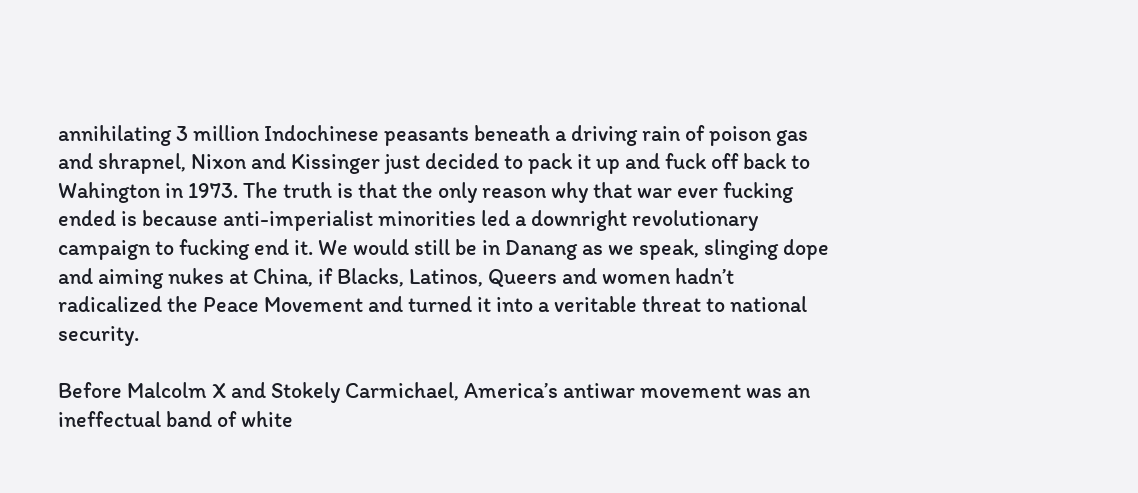annihilating 3 million Indochinese peasants beneath a driving rain of poison gas and shrapnel, Nixon and Kissinger just decided to pack it up and fuck off back to Wahington in 1973. The truth is that the only reason why that war ever fucking ended is because anti-imperialist minorities led a downright revolutionary campaign to fucking end it. We would still be in Danang as we speak, slinging dope and aiming nukes at China, if Blacks, Latinos, Queers and women hadn’t radicalized the Peace Movement and turned it into a veritable threat to national security.

Before Malcolm X and Stokely Carmichael, America’s antiwar movement was an ineffectual band of white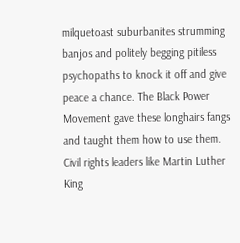milquetoast suburbanites strumming banjos and politely begging pitiless psychopaths to knock it off and give peace a chance. The Black Power Movement gave these longhairs fangs and taught them how to use them. Civil rights leaders like Martin Luther King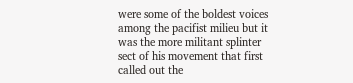were some of the boldest voices among the pacifist milieu but it was the more militant splinter sect of his movement that first called out the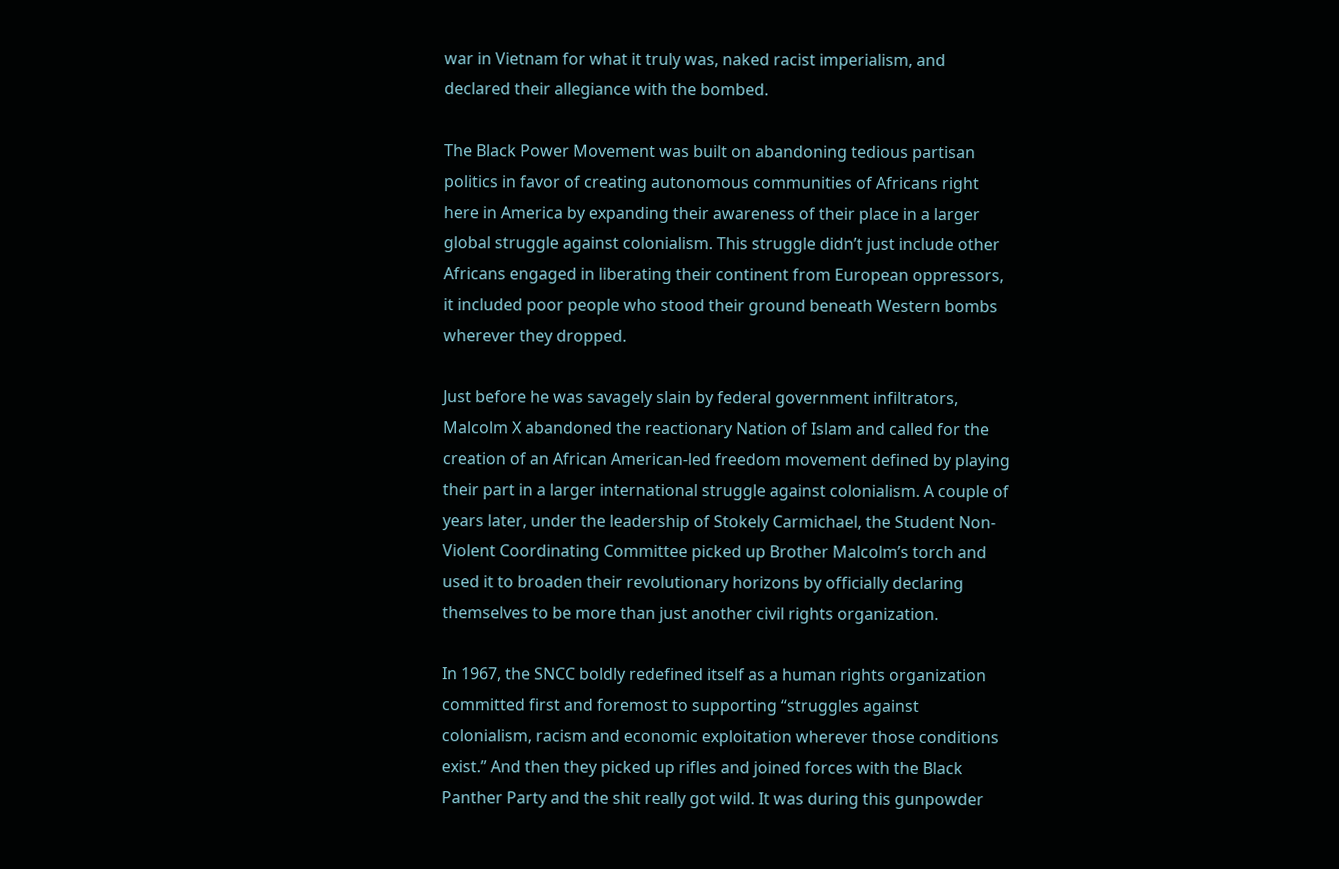war in Vietnam for what it truly was, naked racist imperialism, and declared their allegiance with the bombed.

The Black Power Movement was built on abandoning tedious partisan politics in favor of creating autonomous communities of Africans right here in America by expanding their awareness of their place in a larger global struggle against colonialism. This struggle didn’t just include other Africans engaged in liberating their continent from European oppressors, it included poor people who stood their ground beneath Western bombs wherever they dropped.

Just before he was savagely slain by federal government infiltrators, Malcolm X abandoned the reactionary Nation of Islam and called for the creation of an African American-led freedom movement defined by playing their part in a larger international struggle against colonialism. A couple of years later, under the leadership of Stokely Carmichael, the Student Non-Violent Coordinating Committee picked up Brother Malcolm’s torch and used it to broaden their revolutionary horizons by officially declaring themselves to be more than just another civil rights organization.

In 1967, the SNCC boldly redefined itself as a human rights organization committed first and foremost to supporting “struggles against colonialism, racism and economic exploitation wherever those conditions exist.” And then they picked up rifles and joined forces with the Black Panther Party and the shit really got wild. It was during this gunpowder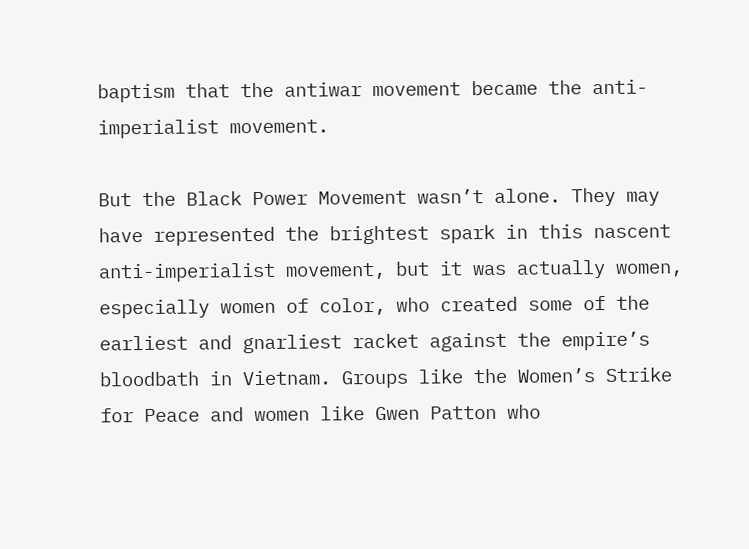baptism that the antiwar movement became the anti-imperialist movement.

But the Black Power Movement wasn’t alone. They may have represented the brightest spark in this nascent anti-imperialist movement, but it was actually women, especially women of color, who created some of the earliest and gnarliest racket against the empire’s bloodbath in Vietnam. Groups like the Women’s Strike for Peace and women like Gwen Patton who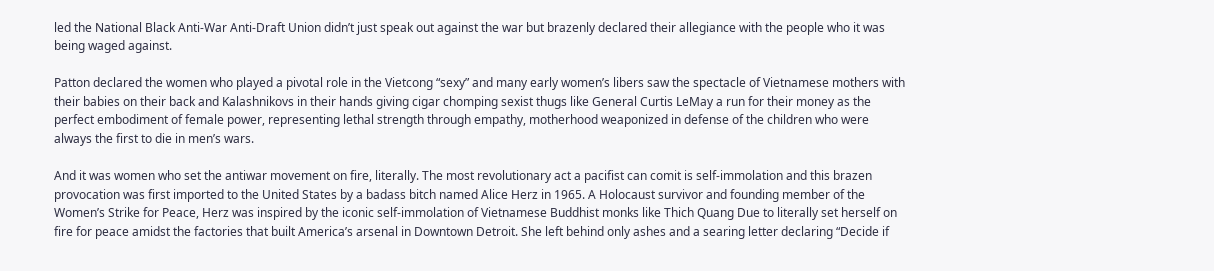led the National Black Anti-War Anti-Draft Union didn’t just speak out against the war but brazenly declared their allegiance with the people who it was being waged against.

Patton declared the women who played a pivotal role in the Vietcong “sexy” and many early women’s libers saw the spectacle of Vietnamese mothers with their babies on their back and Kalashnikovs in their hands giving cigar chomping sexist thugs like General Curtis LeMay a run for their money as the perfect embodiment of female power, representing lethal strength through empathy, motherhood weaponized in defense of the children who were always the first to die in men’s wars.

And it was women who set the antiwar movement on fire, literally. The most revolutionary act a pacifist can comit is self-immolation and this brazen provocation was first imported to the United States by a badass bitch named Alice Herz in 1965. A Holocaust survivor and founding member of the Women’s Strike for Peace, Herz was inspired by the iconic self-immolation of Vietnamese Buddhist monks like Thich Quang Due to literally set herself on fire for peace amidst the factories that built America’s arsenal in Downtown Detroit. She left behind only ashes and a searing letter declaring “Decide if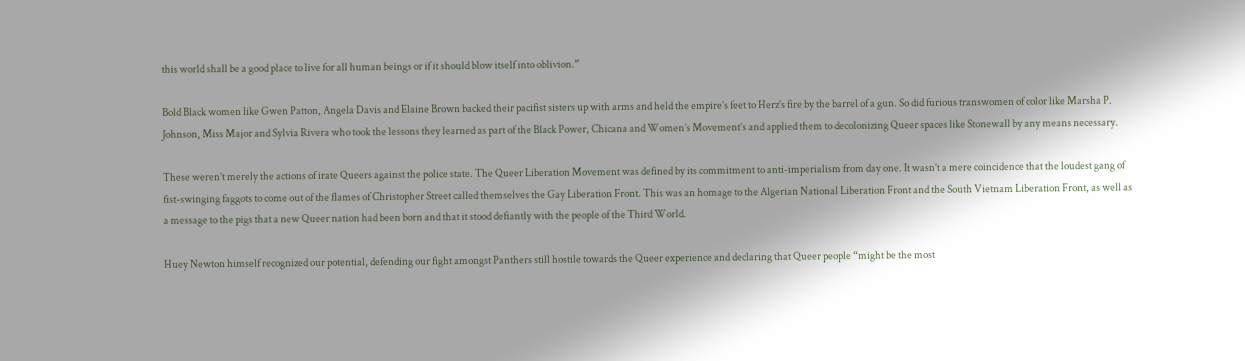this world shall be a good place to live for all human beings or if it should blow itself into oblivion.”

Bold Black women like Gwen Patton, Angela Davis and Elaine Brown backed their pacifist sisters up with arms and held the empire’s feet to Herz’s fire by the barrel of a gun. So did furious transwomen of color like Marsha P. Johnson, Miss Major and Sylvia Rivera who took the lessons they learned as part of the Black Power, Chicana and Women’s Movement’s and applied them to decolonizing Queer spaces like Stonewall by any means necessary.

These weren’t merely the actions of irate Queers against the police state. The Queer Liberation Movement was defined by its commitment to anti-imperialism from day one. It wasn’t a mere coincidence that the loudest gang of fist-swinging faggots to come out of the flames of Christopher Street called themselves the Gay Liberation Front. This was an homage to the Algerian National Liberation Front and the South Vietnam Liberation Front, as well as a message to the pigs that a new Queer nation had been born and that it stood defiantly with the people of the Third World.

Huey Newton himself recognized our potential, defending our fight amongst Panthers still hostile towards the Queer experience and declaring that Queer people “might be the most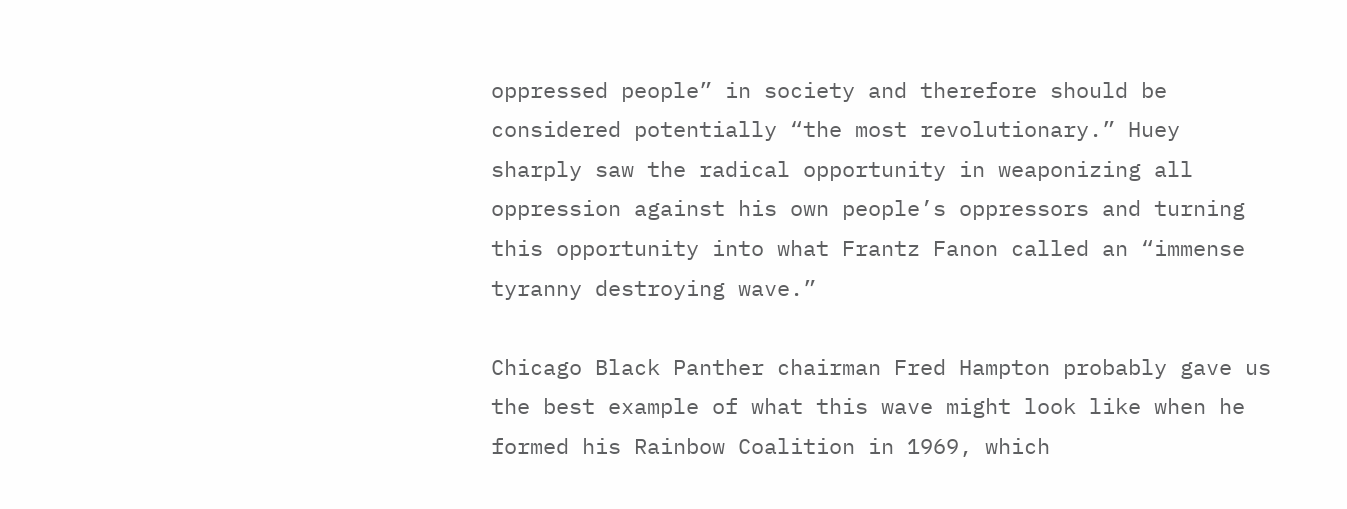oppressed people” in society and therefore should be considered potentially “the most revolutionary.” Huey sharply saw the radical opportunity in weaponizing all oppression against his own people’s oppressors and turning this opportunity into what Frantz Fanon called an “immense tyranny destroying wave.”

Chicago Black Panther chairman Fred Hampton probably gave us the best example of what this wave might look like when he formed his Rainbow Coalition in 1969, which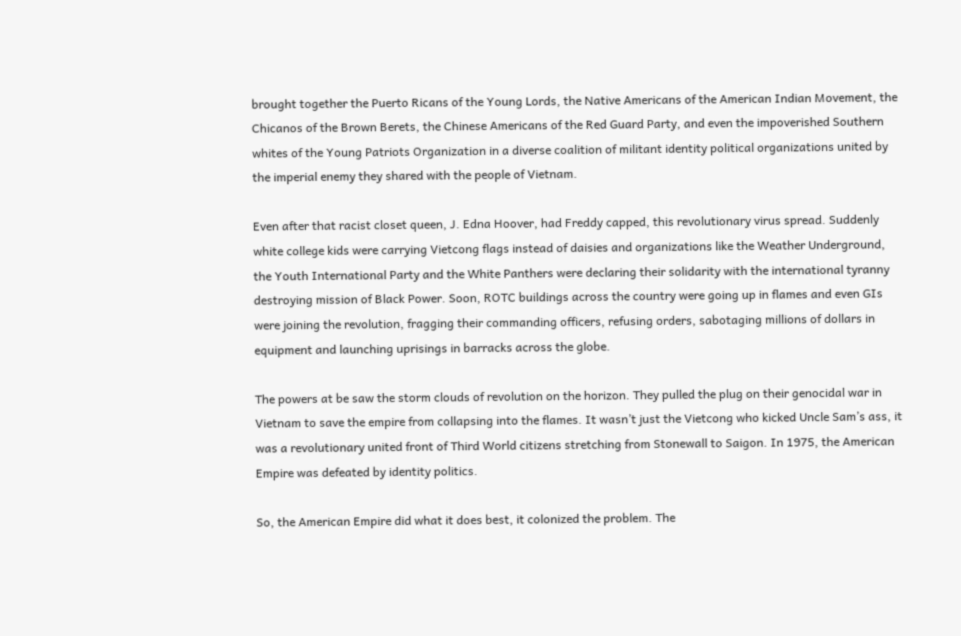brought together the Puerto Ricans of the Young Lords, the Native Americans of the American Indian Movement, the Chicanos of the Brown Berets, the Chinese Americans of the Red Guard Party, and even the impoverished Southern whites of the Young Patriots Organization in a diverse coalition of militant identity political organizations united by the imperial enemy they shared with the people of Vietnam.

Even after that racist closet queen, J. Edna Hoover, had Freddy capped, this revolutionary virus spread. Suddenly white college kids were carrying Vietcong flags instead of daisies and organizations like the Weather Underground, the Youth International Party and the White Panthers were declaring their solidarity with the international tyranny destroying mission of Black Power. Soon, ROTC buildings across the country were going up in flames and even GIs were joining the revolution, fragging their commanding officers, refusing orders, sabotaging millions of dollars in equipment and launching uprisings in barracks across the globe.

The powers at be saw the storm clouds of revolution on the horizon. They pulled the plug on their genocidal war in Vietnam to save the empire from collapsing into the flames. It wasn’t just the Vietcong who kicked Uncle Sam’s ass, it was a revolutionary united front of Third World citizens stretching from Stonewall to Saigon. In 1975, the American Empire was defeated by identity politics.

So, the American Empire did what it does best, it colonized the problem. The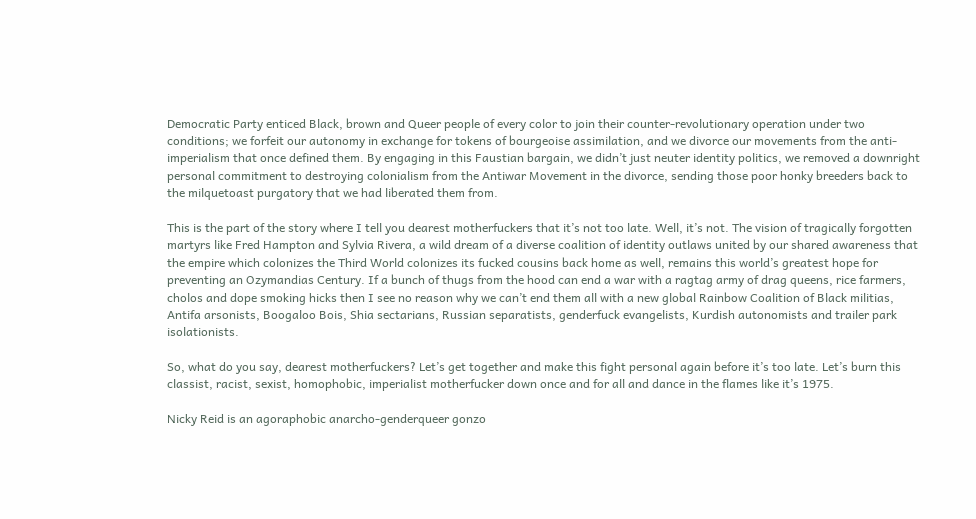Democratic Party enticed Black, brown and Queer people of every color to join their counter-revolutionary operation under two conditions; we forfeit our autonomy in exchange for tokens of bourgeoise assimilation, and we divorce our movements from the anti-imperialism that once defined them. By engaging in this Faustian bargain, we didn’t just neuter identity politics, we removed a downright personal commitment to destroying colonialism from the Antiwar Movement in the divorce, sending those poor honky breeders back to the milquetoast purgatory that we had liberated them from.

This is the part of the story where I tell you dearest motherfuckers that it’s not too late. Well, it’s not. The vision of tragically forgotten martyrs like Fred Hampton and Sylvia Rivera, a wild dream of a diverse coalition of identity outlaws united by our shared awareness that the empire which colonizes the Third World colonizes its fucked cousins back home as well, remains this world’s greatest hope for preventing an Ozymandias Century. If a bunch of thugs from the hood can end a war with a ragtag army of drag queens, rice farmers, cholos and dope smoking hicks then I see no reason why we can’t end them all with a new global Rainbow Coalition of Black militias, Antifa arsonists, Boogaloo Bois, Shia sectarians, Russian separatists, genderfuck evangelists, Kurdish autonomists and trailer park isolationists.

So, what do you say, dearest motherfuckers? Let’s get together and make this fight personal again before it’s too late. Let’s burn this classist, racist, sexist, homophobic, imperialist motherfucker down once and for all and dance in the flames like it’s 1975.

Nicky Reid is an agoraphobic anarcho-genderqueer gonzo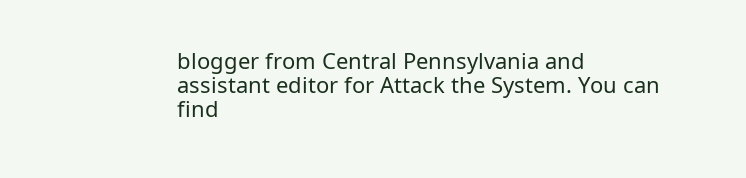blogger from Central Pennsylvania and assistant editor for Attack the System. You can find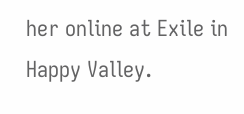her online at Exile in Happy Valley.